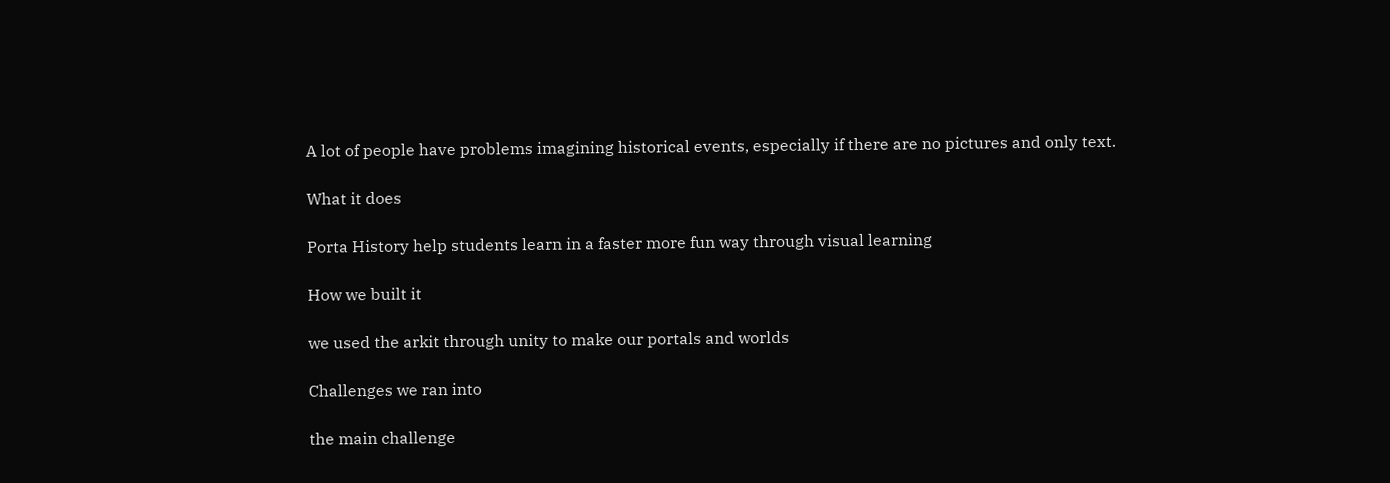A lot of people have problems imagining historical events, especially if there are no pictures and only text.

What it does

Porta History help students learn in a faster more fun way through visual learning

How we built it

we used the arkit through unity to make our portals and worlds

Challenges we ran into

the main challenge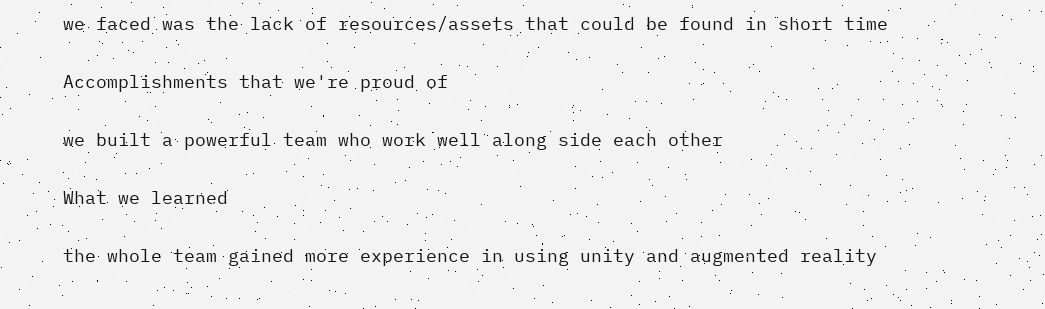we faced was the lack of resources/assets that could be found in short time

Accomplishments that we're proud of

we built a powerful team who work well along side each other

What we learned

the whole team gained more experience in using unity and augmented reality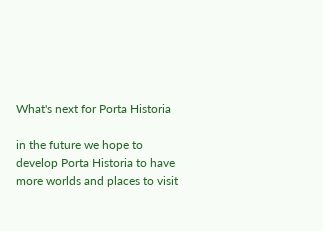What's next for Porta Historia

in the future we hope to develop Porta Historia to have more worlds and places to visit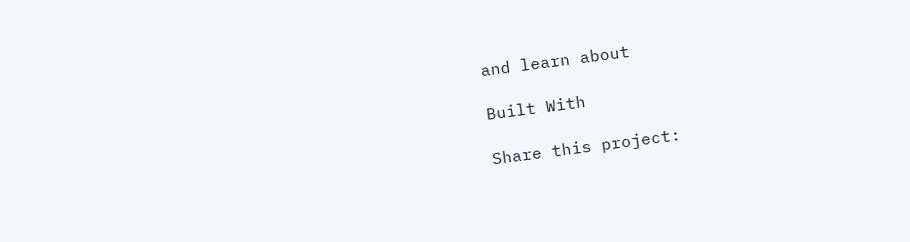and learn about

Built With

Share this project: